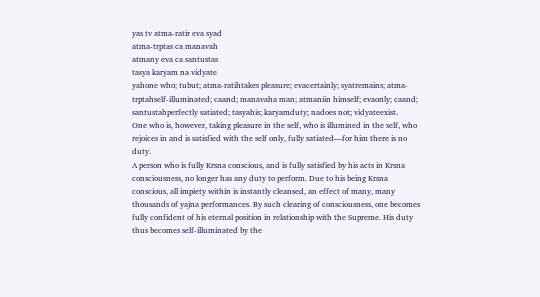yas tv atma-ratir eva syad
atma-trptas ca manavah
atmany eva ca santustas
tasya karyam na vidyate
yahone who; tubut; atma-ratihtakes pleasure; evacertainly; syatremains; atma-trptahself-illuminated; caand; manavaha man; atmaniin himself; evaonly; caand; santustahperfectly satiated; tasyahis; karyamduty; nadoes not; vidyateexist.
One who is, however, taking pleasure in the self, who is illumined in the self, who rejoices in and is satisfied with the self only, fully satiated—for him there is no duty.
A person who is fully Krsna conscious, and is fully satisfied by his acts in Krsna consciousness, no longer has any duty to perform. Due to his being Krsna conscious, all impiety within is instantly cleansed, an effect of many, many thousands of yajna performances. By such clearing of consciousness, one becomes fully confident of his eternal position in relationship with the Supreme. His duty thus becomes self-illuminated by the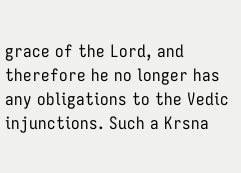grace of the Lord, and therefore he no longer has any obligations to the Vedic injunctions. Such a Krsna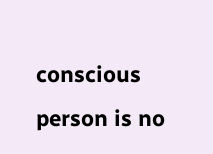conscious person is no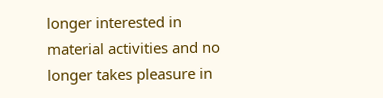longer interested in material activities and no longer takes pleasure in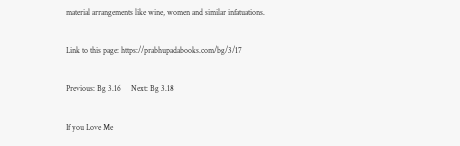material arrangements like wine, women and similar infatuations.

Link to this page: https://prabhupadabooks.com/bg/3/17

Previous: Bg 3.16     Next: Bg 3.18

If you Love Me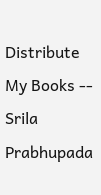Distribute My Books -- Srila Prabhupada